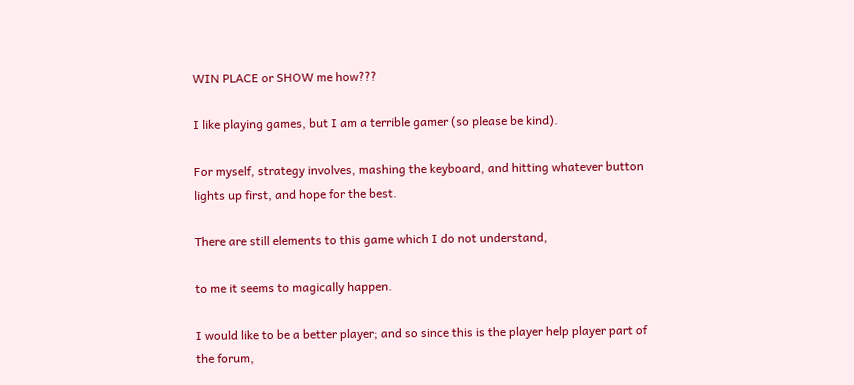WIN PLACE or SHOW me how???

I like playing games, but I am a terrible gamer (so please be kind).

For myself, strategy involves, mashing the keyboard, and hitting whatever button lights up first, and hope for the best.

There are still elements to this game which I do not understand,

to me it seems to magically happen.

I would like to be a better player; and so since this is the player help player part of the forum,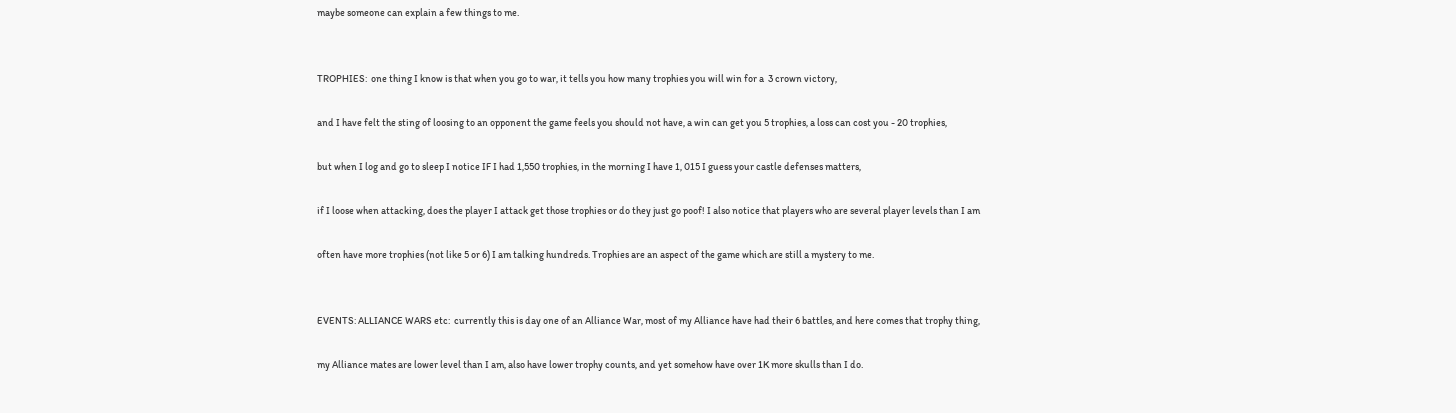maybe someone can explain a few things to me.


TROPHIES:  one thing I know is that when you go to war, it tells you how many trophies you will win for a  3 crown victory,

and I have felt the sting of loosing to an opponent the game feels you should not have, a win can get you 5 trophies, a loss can cost you - 20 trophies,

but when I log and go to sleep I notice IF I had 1,550 trophies, in the morning I have 1, 015 I guess your castle defenses matters,

if I loose when attacking, does the player I attack get those trophies or do they just go poof! I also notice that players who are several player levels than I am

often have more trophies (not like 5 or 6) I am talking hundreds. Trophies are an aspect of the game which are still a mystery to me.


EVENTS: ALLIANCE WARS etc:  currently this is day one of an Alliance War, most of my Alliance have had their 6 battles, and here comes that trophy thing,

my Alliance mates are lower level than I am, also have lower trophy counts, and yet somehow have over 1K more skulls than I do.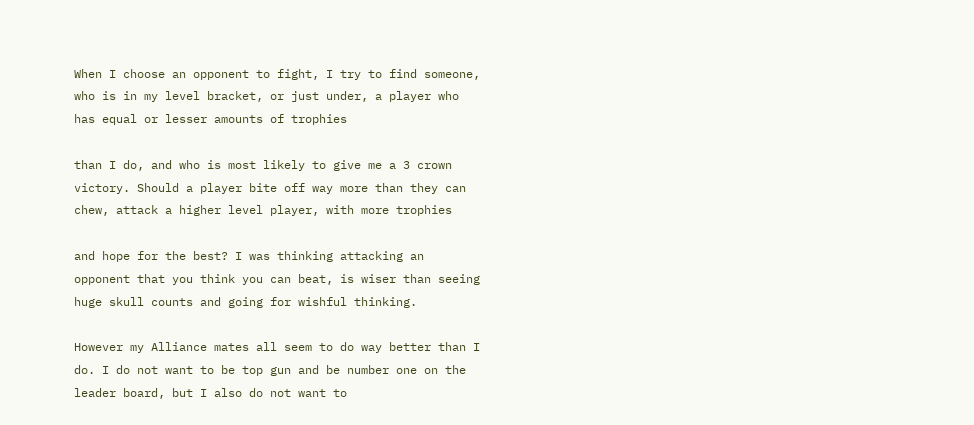When I choose an opponent to fight, I try to find someone, who is in my level bracket, or just under, a player who has equal or lesser amounts of trophies

than I do, and who is most likely to give me a 3 crown victory. Should a player bite off way more than they can chew, attack a higher level player, with more trophies

and hope for the best? I was thinking attacking an opponent that you think you can beat, is wiser than seeing huge skull counts and going for wishful thinking.

However my Alliance mates all seem to do way better than I do. I do not want to be top gun and be number one on the leader board, but I also do not want to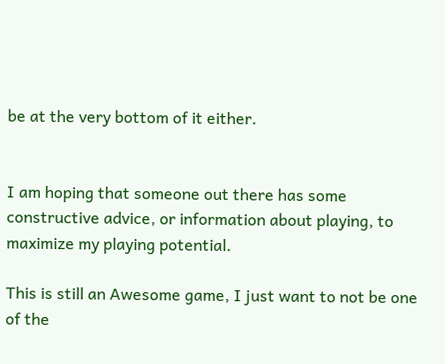be at the very bottom of it either.


I am hoping that someone out there has some constructive advice, or information about playing, to maximize my playing potential.

This is still an Awesome game, I just want to not be one of the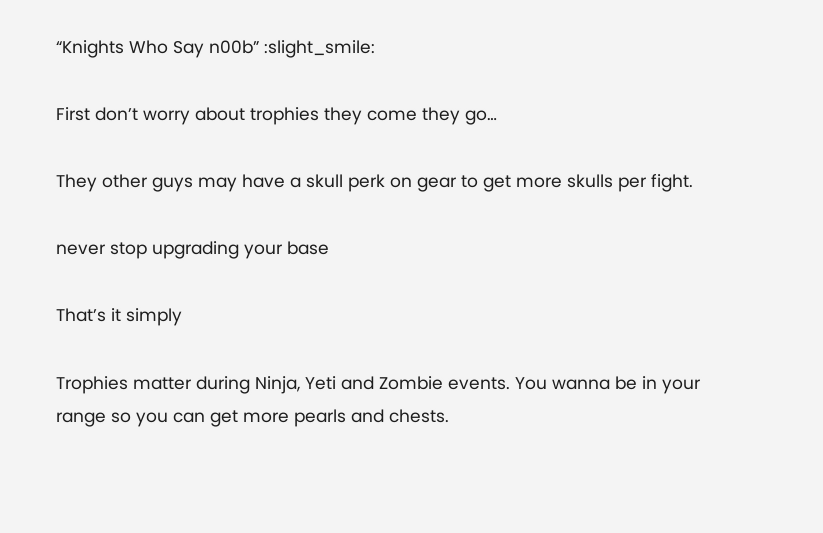“Knights Who Say n00b” :slight_smile:

First don’t worry about trophies they come they go…

They other guys may have a skull perk on gear to get more skulls per fight.

never stop upgrading your base

That’s it simply

Trophies matter during Ninja, Yeti and Zombie events. You wanna be in your range so you can get more pearls and chests.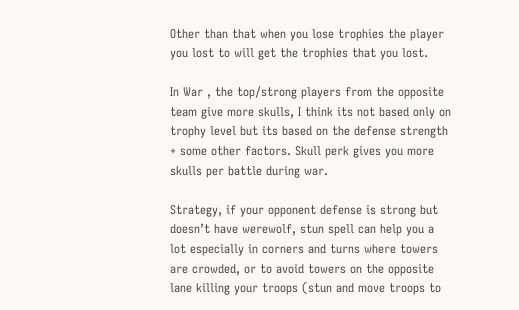Other than that when you lose trophies the player you lost to will get the trophies that you lost.

In War , the top/strong players from the opposite team give more skulls, I think its not based only on trophy level but its based on the defense strength + some other factors. Skull perk gives you more skulls per battle during war.

Strategy, if your opponent defense is strong but doesn’t have werewolf, stun spell can help you a lot especially in corners and turns where towers are crowded, or to avoid towers on the opposite lane killing your troops (stun and move troops to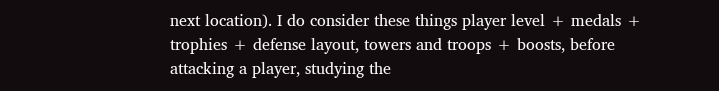next location). I do consider these things player level + medals + trophies + defense layout, towers and troops + boosts, before attacking a player, studying the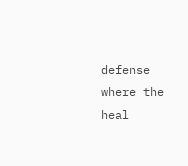defense where the heal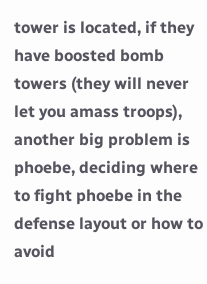tower is located, if they have boosted bomb towers (they will never let you amass troops), another big problem is phoebe, deciding where to fight phoebe in the defense layout or how to avoid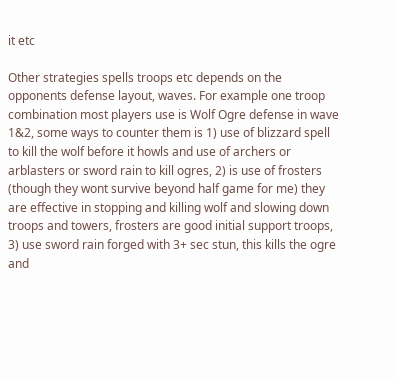it etc

Other strategies spells troops etc depends on the opponents defense layout, waves. For example one troop combination most players use is Wolf Ogre defense in wave 1&2, some ways to counter them is 1) use of blizzard spell to kill the wolf before it howls and use of archers or arblasters or sword rain to kill ogres, 2) is use of frosters (though they wont survive beyond half game for me) they are effective in stopping and killing wolf and slowing down troops and towers, frosters are good initial support troops, 3) use sword rain forged with 3+ sec stun, this kills the ogre and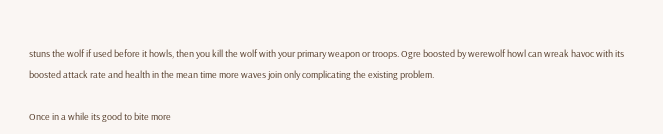stuns the wolf if used before it howls, then you kill the wolf with your primary weapon or troops. Ogre boosted by werewolf howl can wreak havoc with its boosted attack rate and health in the mean time more waves join only complicating the existing problem.

Once in a while its good to bite more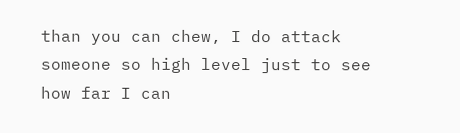than you can chew, I do attack someone so high level just to see how far I can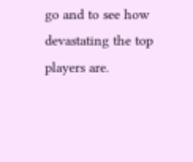go and to see how devastating the top players are.